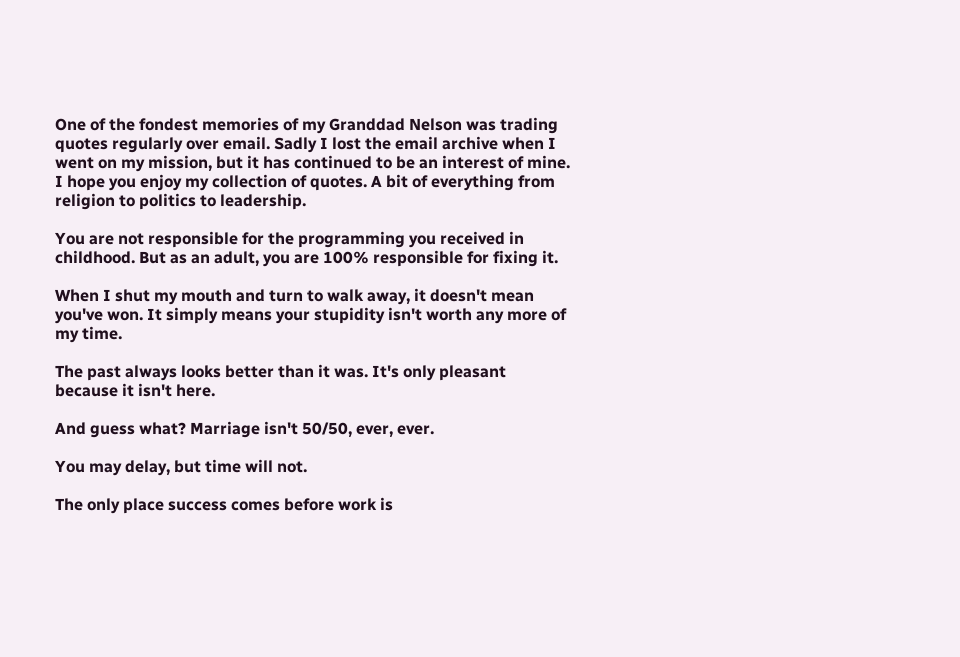One of the fondest memories of my Granddad Nelson was trading quotes regularly over email. Sadly I lost the email archive when I went on my mission, but it has continued to be an interest of mine. I hope you enjoy my collection of quotes. A bit of everything from religion to politics to leadership.

You are not responsible for the programming you received in childhood. But as an adult, you are 100% responsible for fixing it.

When I shut my mouth and turn to walk away, it doesn't mean you've won. It simply means your stupidity isn't worth any more of my time.

The past always looks better than it was. It's only pleasant because it isn't here.

And guess what? Marriage isn't 50/50, ever, ever.

You may delay, but time will not.

The only place success comes before work is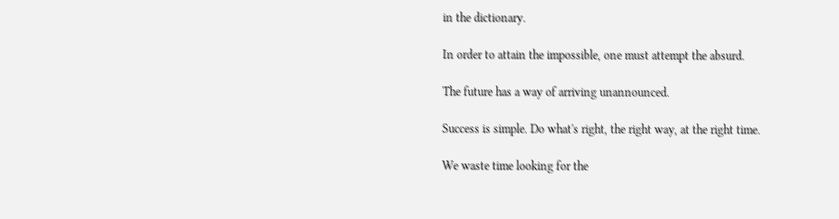in the dictionary.

In order to attain the impossible, one must attempt the absurd.

The future has a way of arriving unannounced.

Success is simple. Do what's right, the right way, at the right time.

We waste time looking for the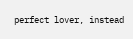perfect lover, instead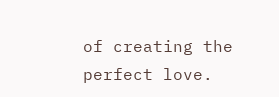of creating the perfect love.